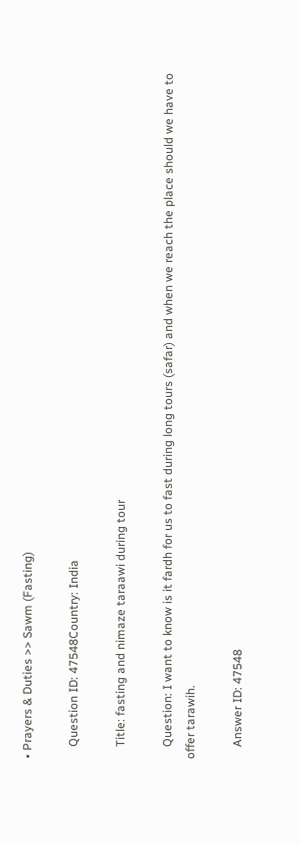• Prayers & Duties >> Sawm (Fasting)

    Question ID: 47548Country: India

    Title: fasting and nimaze taraawi during tour

    Question: I want to know is it fardh for us to fast during long tours (safar) and when we reach the place should we have to offer tarawih.

    Answer ID: 47548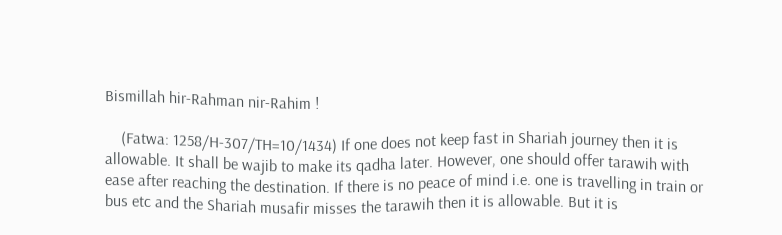Bismillah hir-Rahman nir-Rahim !

    (Fatwa: 1258/H-307/TH=10/1434) If one does not keep fast in Shariah journey then it is allowable. It shall be wajib to make its qadha later. However, one should offer tarawih with ease after reaching the destination. If there is no peace of mind i.e. one is travelling in train or bus etc and the Shariah musafir misses the tarawih then it is allowable. But it is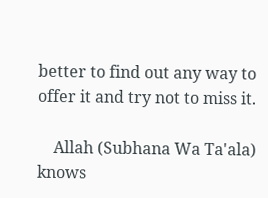better to find out any way to offer it and try not to miss it.

    Allah (Subhana Wa Ta'ala) knows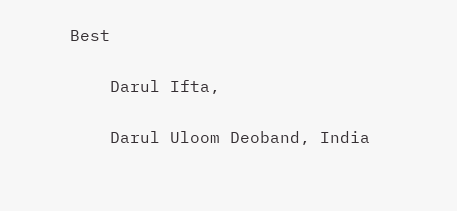Best

    Darul Ifta,

    Darul Uloom Deoband, India